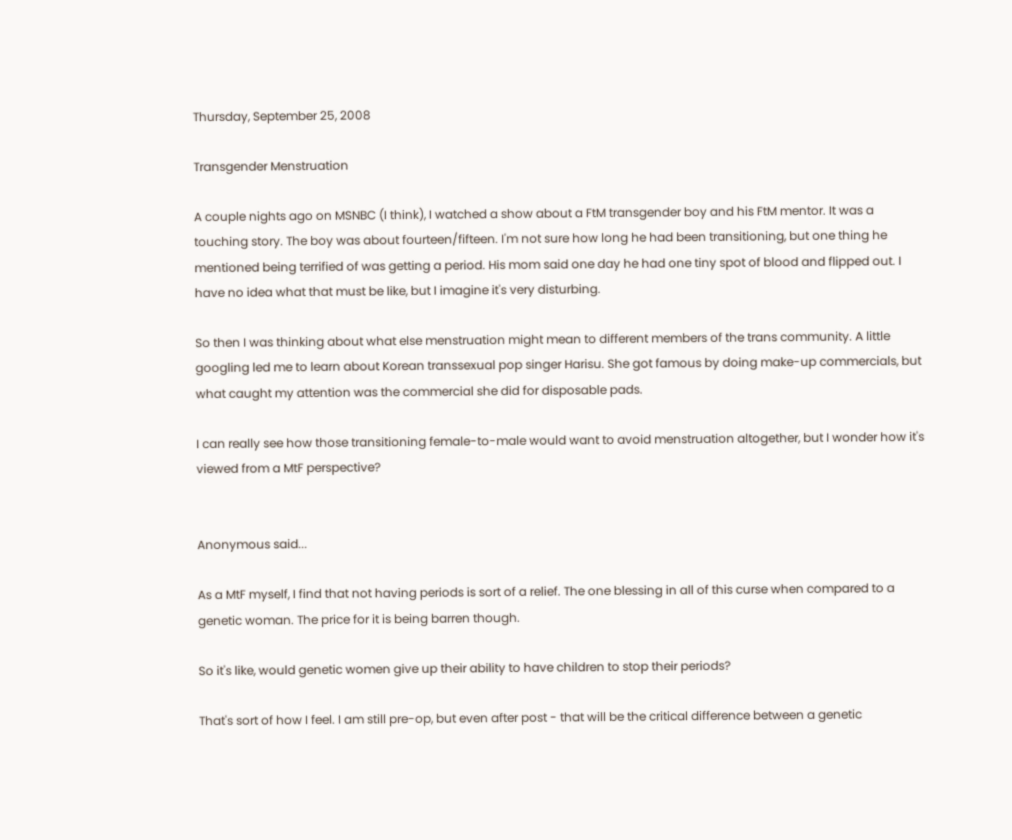Thursday, September 25, 2008

Transgender Menstruation

A couple nights ago on MSNBC (I think), I watched a show about a FtM transgender boy and his FtM mentor. It was a touching story. The boy was about fourteen/fifteen. I'm not sure how long he had been transitioning, but one thing he mentioned being terrified of was getting a period. His mom said one day he had one tiny spot of blood and flipped out. I have no idea what that must be like, but I imagine it's very disturbing.

So then I was thinking about what else menstruation might mean to different members of the trans community. A little googling led me to learn about Korean transsexual pop singer Harisu. She got famous by doing make-up commercials, but what caught my attention was the commercial she did for disposable pads.

I can really see how those transitioning female-to-male would want to avoid menstruation altogether, but I wonder how it's viewed from a MtF perspective?


Anonymous said...

As a MtF myself, I find that not having periods is sort of a relief. The one blessing in all of this curse when compared to a genetic woman. The price for it is being barren though.

So it's like, would genetic women give up their ability to have children to stop their periods?

That's sort of how I feel. I am still pre-op, but even after post - that will be the critical difference between a genetic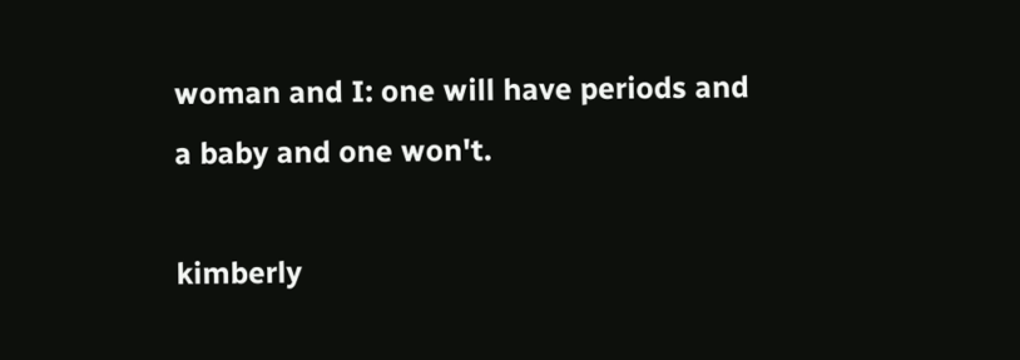woman and I: one will have periods and a baby and one won't.

kimberly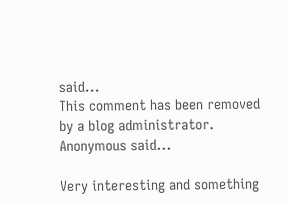said...
This comment has been removed by a blog administrator.
Anonymous said...

Very interesting and something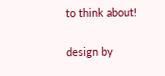to think about!


design by